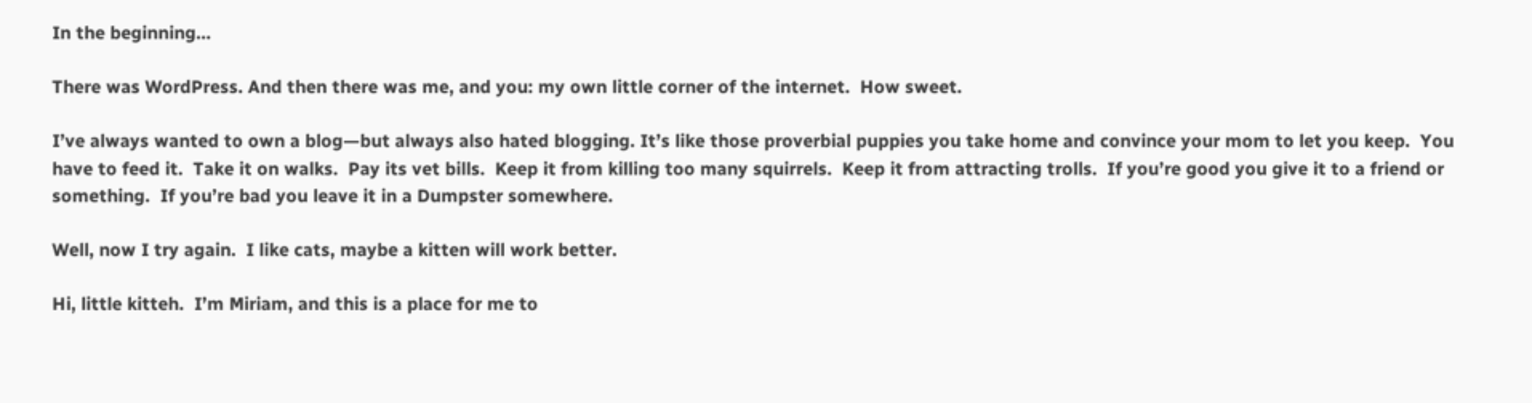In the beginning…

There was WordPress. And then there was me, and you: my own little corner of the internet.  How sweet.

I’ve always wanted to own a blog—but always also hated blogging. It’s like those proverbial puppies you take home and convince your mom to let you keep.  You have to feed it.  Take it on walks.  Pay its vet bills.  Keep it from killing too many squirrels.  Keep it from attracting trolls.  If you’re good you give it to a friend or something.  If you’re bad you leave it in a Dumpster somewhere.

Well, now I try again.  I like cats, maybe a kitten will work better.

Hi, little kitteh.  I’m Miriam, and this is a place for me to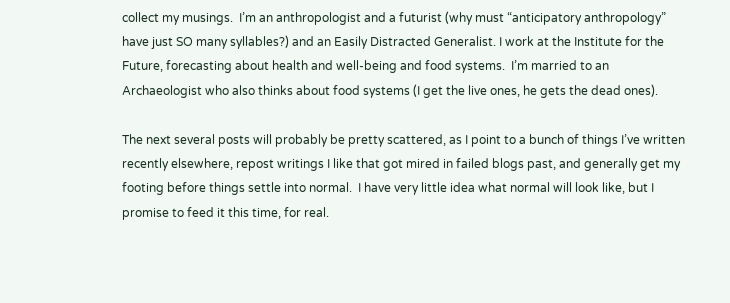collect my musings.  I’m an anthropologist and a futurist (why must “anticipatory anthropology” have just SO many syllables?) and an Easily Distracted Generalist. I work at the Institute for the Future, forecasting about health and well-being and food systems.  I’m married to an Archaeologist who also thinks about food systems (I get the live ones, he gets the dead ones).

The next several posts will probably be pretty scattered, as I point to a bunch of things I’ve written recently elsewhere, repost writings I like that got mired in failed blogs past, and generally get my footing before things settle into normal.  I have very little idea what normal will look like, but I promise to feed it this time, for real.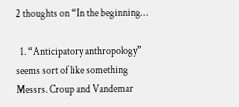2 thoughts on “In the beginning…

  1. “Anticipatory anthropology” seems sort of like something Messrs. Croup and Vandemar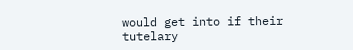would get into if their tutelary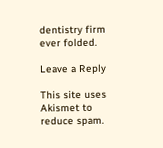dentistry firm ever folded.

Leave a Reply

This site uses Akismet to reduce spam.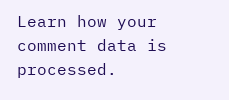Learn how your comment data is processed.